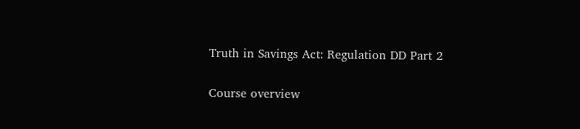Truth in Savings Act: Regulation DD Part 2

Course overview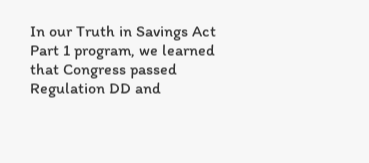In our Truth in Savings Act Part 1 program, we learned that Congress passed Regulation DD and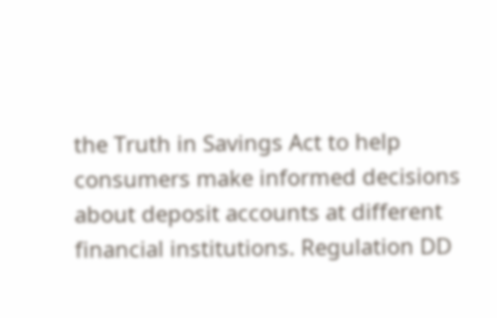the Truth in Savings Act to help consumers make informed decisions about deposit accounts at different financial institutions. Regulation DD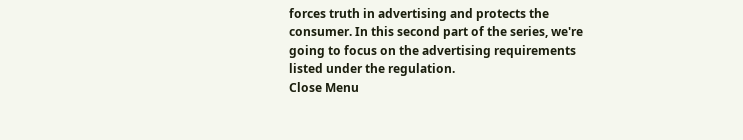forces truth in advertising and protects the consumer. In this second part of the series, we're going to focus on the advertising requirements listed under the regulation.
Close Menu